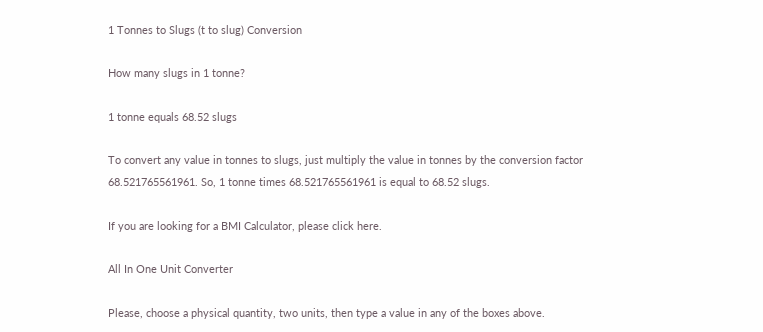1 Tonnes to Slugs (t to slug) Conversion

How many slugs in 1 tonne?

1 tonne equals 68.52 slugs

To convert any value in tonnes to slugs, just multiply the value in tonnes by the conversion factor 68.521765561961. So, 1 tonne times 68.521765561961 is equal to 68.52 slugs.

If you are looking for a BMI Calculator, please click here.

All In One Unit Converter

Please, choose a physical quantity, two units, then type a value in any of the boxes above.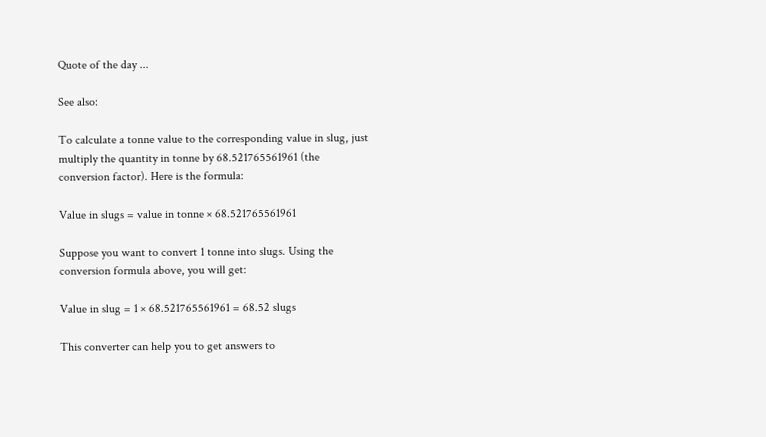Quote of the day ...

See also:

To calculate a tonne value to the corresponding value in slug, just multiply the quantity in tonne by 68.521765561961 (the conversion factor). Here is the formula:

Value in slugs = value in tonne × 68.521765561961

Suppose you want to convert 1 tonne into slugs. Using the conversion formula above, you will get:

Value in slug = 1 × 68.521765561961 = 68.52 slugs

This converter can help you to get answers to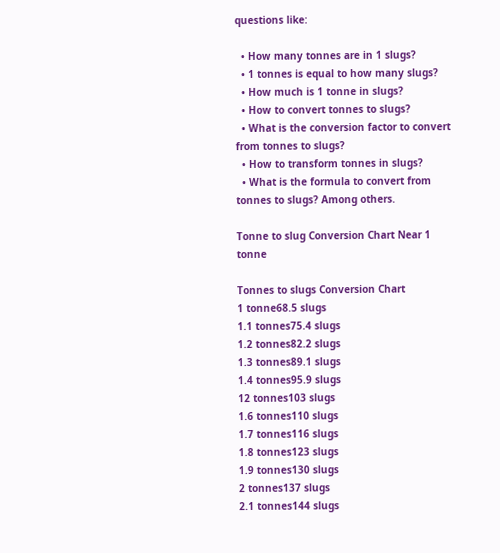questions like:

  • How many tonnes are in 1 slugs?
  • 1 tonnes is equal to how many slugs?
  • How much is 1 tonne in slugs?
  • How to convert tonnes to slugs?
  • What is the conversion factor to convert from tonnes to slugs?
  • How to transform tonnes in slugs?
  • What is the formula to convert from tonnes to slugs? Among others.

Tonne to slug Conversion Chart Near 1 tonne

Tonnes to slugs Conversion Chart
1 tonne68.5 slugs
1.1 tonnes75.4 slugs
1.2 tonnes82.2 slugs
1.3 tonnes89.1 slugs
1.4 tonnes95.9 slugs
12 tonnes103 slugs
1.6 tonnes110 slugs
1.7 tonnes116 slugs
1.8 tonnes123 slugs
1.9 tonnes130 slugs
2 tonnes137 slugs
2.1 tonnes144 slugs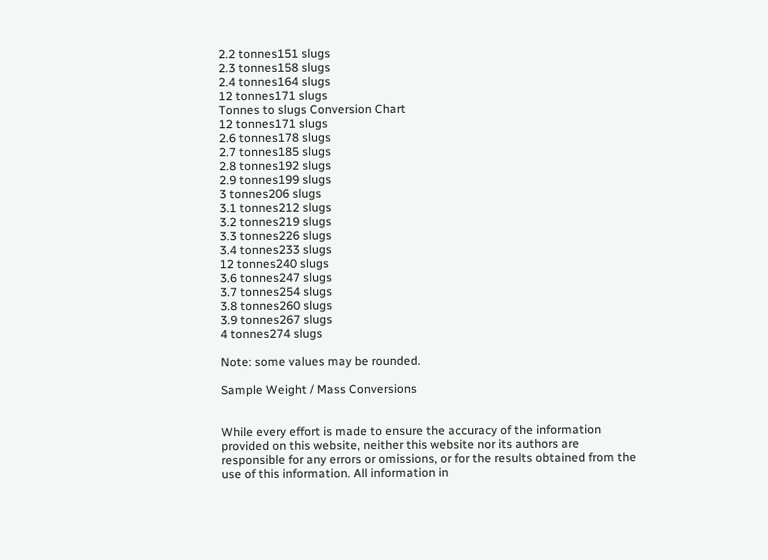2.2 tonnes151 slugs
2.3 tonnes158 slugs
2.4 tonnes164 slugs
12 tonnes171 slugs
Tonnes to slugs Conversion Chart
12 tonnes171 slugs
2.6 tonnes178 slugs
2.7 tonnes185 slugs
2.8 tonnes192 slugs
2.9 tonnes199 slugs
3 tonnes206 slugs
3.1 tonnes212 slugs
3.2 tonnes219 slugs
3.3 tonnes226 slugs
3.4 tonnes233 slugs
12 tonnes240 slugs
3.6 tonnes247 slugs
3.7 tonnes254 slugs
3.8 tonnes260 slugs
3.9 tonnes267 slugs
4 tonnes274 slugs

Note: some values may be rounded.

Sample Weight / Mass Conversions


While every effort is made to ensure the accuracy of the information provided on this website, neither this website nor its authors are responsible for any errors or omissions, or for the results obtained from the use of this information. All information in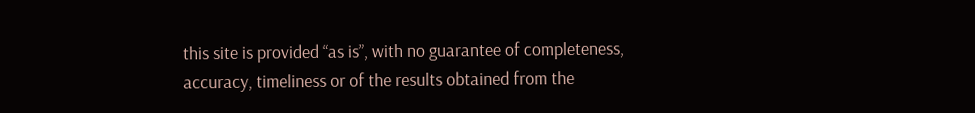this site is provided “as is”, with no guarantee of completeness, accuracy, timeliness or of the results obtained from the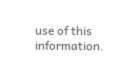use of this information.